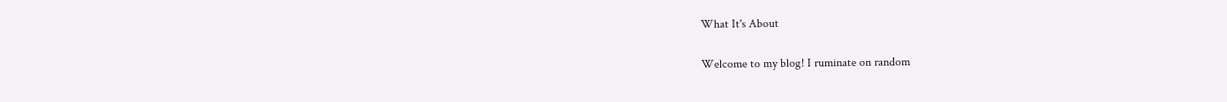What It's About

Welcome to my blog! I ruminate on random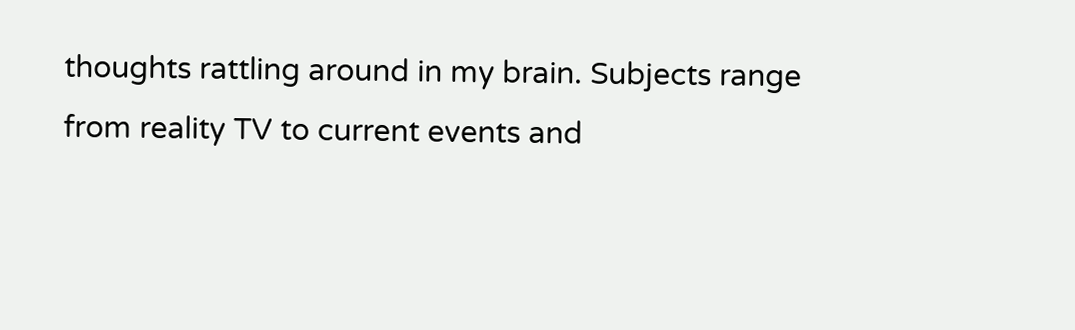thoughts rattling around in my brain. Subjects range from reality TV to current events and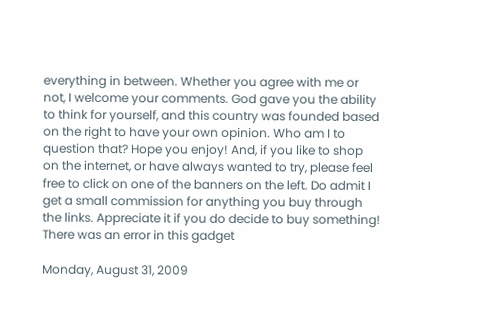everything in between. Whether you agree with me or not, I welcome your comments. God gave you the ability to think for yourself, and this country was founded based on the right to have your own opinion. Who am I to question that? Hope you enjoy! And, if you like to shop on the internet, or have always wanted to try, please feel free to click on one of the banners on the left. Do admit I get a small commission for anything you buy through the links. Appreciate it if you do decide to buy something!
There was an error in this gadget

Monday, August 31, 2009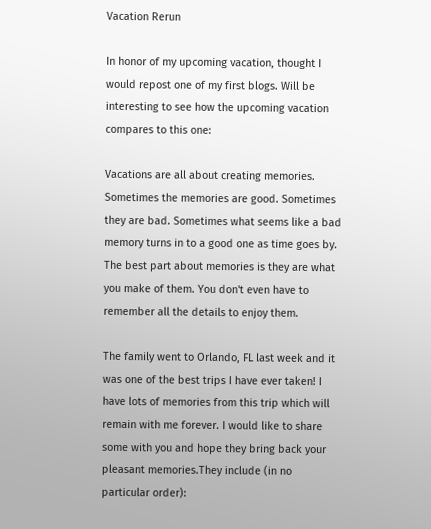Vacation Rerun

In honor of my upcoming vacation, thought I would repost one of my first blogs. Will be interesting to see how the upcoming vacation compares to this one:

Vacations are all about creating memories. Sometimes the memories are good. Sometimes they are bad. Sometimes what seems like a bad memory turns in to a good one as time goes by. The best part about memories is they are what you make of them. You don't even have to remember all the details to enjoy them.

The family went to Orlando, FL last week and it was one of the best trips I have ever taken! I have lots of memories from this trip which will remain with me forever. I would like to share some with you and hope they bring back your pleasant memories.They include (in no particular order):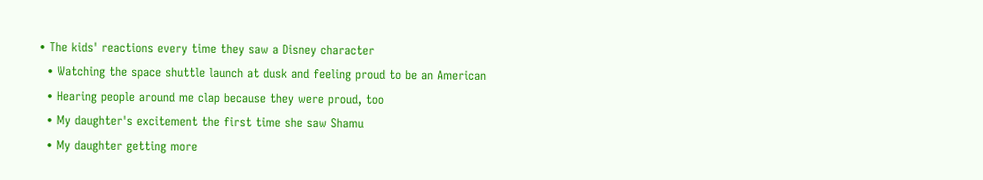• The kids' reactions every time they saw a Disney character
  • Watching the space shuttle launch at dusk and feeling proud to be an American
  • Hearing people around me clap because they were proud, too
  • My daughter's excitement the first time she saw Shamu
  • My daughter getting more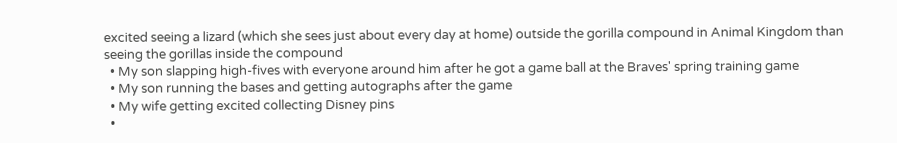excited seeing a lizard (which she sees just about every day at home) outside the gorilla compound in Animal Kingdom than seeing the gorillas inside the compound
  • My son slapping high-fives with everyone around him after he got a game ball at the Braves' spring training game
  • My son running the bases and getting autographs after the game
  • My wife getting excited collecting Disney pins
  •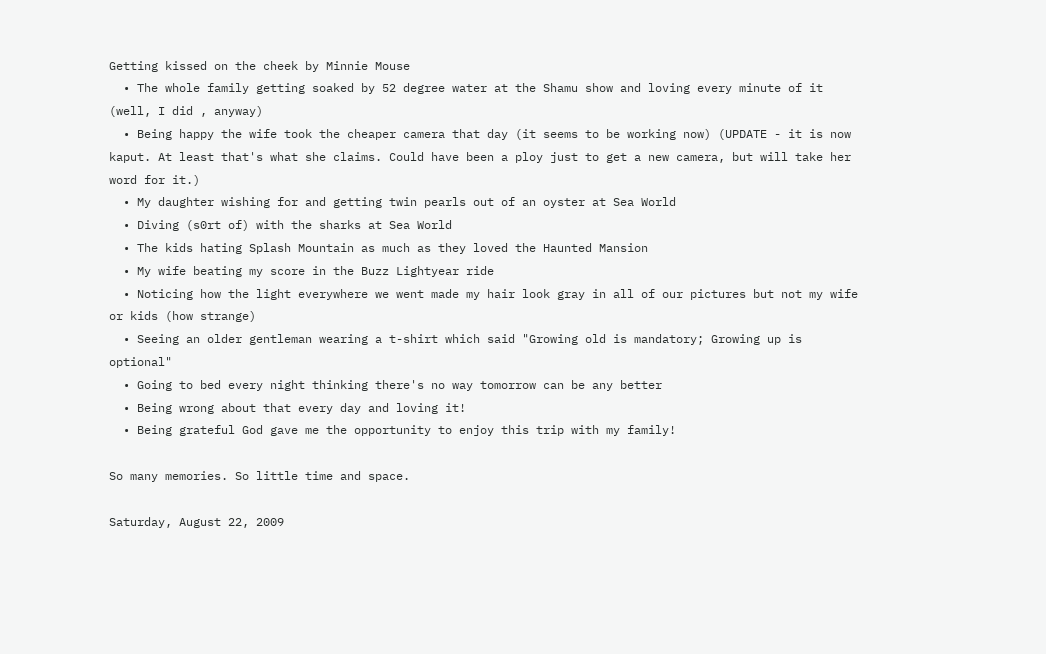Getting kissed on the cheek by Minnie Mouse
  • The whole family getting soaked by 52 degree water at the Shamu show and loving every minute of it (well, I did , anyway)
  • Being happy the wife took the cheaper camera that day (it seems to be working now) (UPDATE - it is now kaput. At least that's what she claims. Could have been a ploy just to get a new camera, but will take her word for it.)
  • My daughter wishing for and getting twin pearls out of an oyster at Sea World
  • Diving (s0rt of) with the sharks at Sea World
  • The kids hating Splash Mountain as much as they loved the Haunted Mansion
  • My wife beating my score in the Buzz Lightyear ride
  • Noticing how the light everywhere we went made my hair look gray in all of our pictures but not my wife or kids (how strange)
  • Seeing an older gentleman wearing a t-shirt which said "Growing old is mandatory; Growing up is optional"
  • Going to bed every night thinking there's no way tomorrow can be any better
  • Being wrong about that every day and loving it!
  • Being grateful God gave me the opportunity to enjoy this trip with my family!

So many memories. So little time and space.

Saturday, August 22, 2009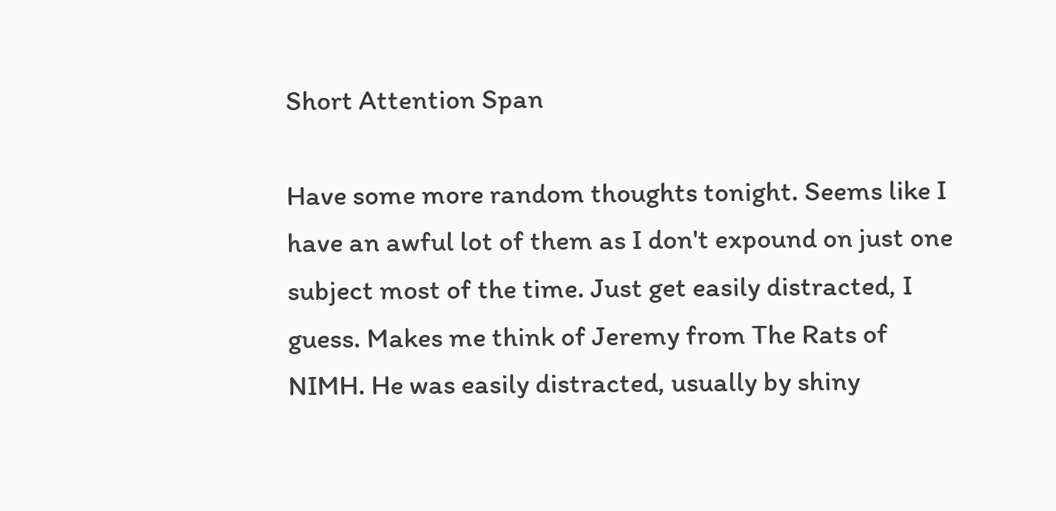Short Attention Span

Have some more random thoughts tonight. Seems like I have an awful lot of them as I don't expound on just one subject most of the time. Just get easily distracted, I guess. Makes me think of Jeremy from The Rats of NIMH. He was easily distracted, usually by shiny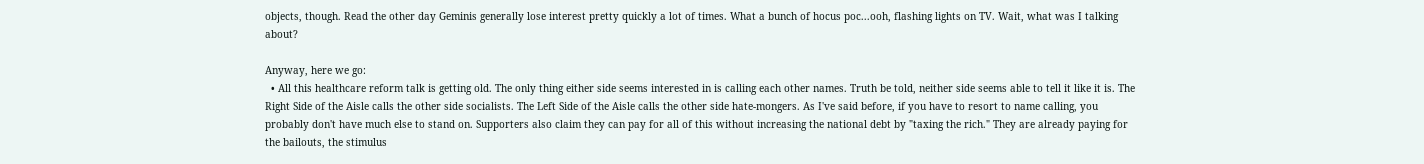objects, though. Read the other day Geminis generally lose interest pretty quickly a lot of times. What a bunch of hocus poc...ooh, flashing lights on TV. Wait, what was I talking about?

Anyway, here we go:
  • All this healthcare reform talk is getting old. The only thing either side seems interested in is calling each other names. Truth be told, neither side seems able to tell it like it is. The Right Side of the Aisle calls the other side socialists. The Left Side of the Aisle calls the other side hate-mongers. As I've said before, if you have to resort to name calling, you probably don't have much else to stand on. Supporters also claim they can pay for all of this without increasing the national debt by "taxing the rich." They are already paying for the bailouts, the stimulus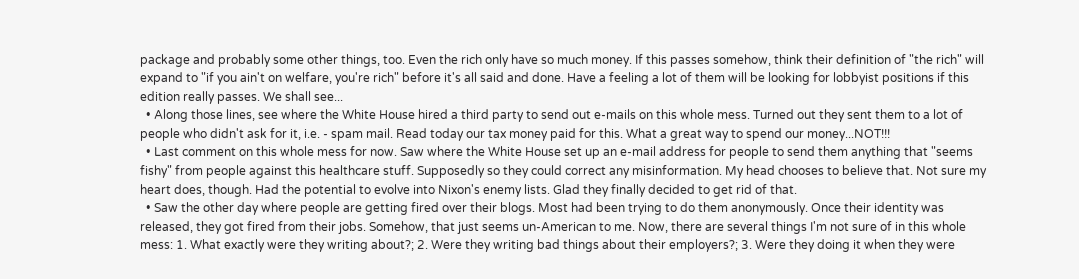package and probably some other things, too. Even the rich only have so much money. If this passes somehow, think their definition of "the rich" will expand to "if you ain't on welfare, you're rich" before it's all said and done. Have a feeling a lot of them will be looking for lobbyist positions if this edition really passes. We shall see...
  • Along those lines, see where the White House hired a third party to send out e-mails on this whole mess. Turned out they sent them to a lot of people who didn't ask for it, i.e. - spam mail. Read today our tax money paid for this. What a great way to spend our money...NOT!!!
  • Last comment on this whole mess for now. Saw where the White House set up an e-mail address for people to send them anything that "seems fishy" from people against this healthcare stuff. Supposedly so they could correct any misinformation. My head chooses to believe that. Not sure my heart does, though. Had the potential to evolve into Nixon's enemy lists. Glad they finally decided to get rid of that.
  • Saw the other day where people are getting fired over their blogs. Most had been trying to do them anonymously. Once their identity was released, they got fired from their jobs. Somehow, that just seems un-American to me. Now, there are several things I'm not sure of in this whole mess: 1. What exactly were they writing about?; 2. Were they writing bad things about their employers?; 3. Were they doing it when they were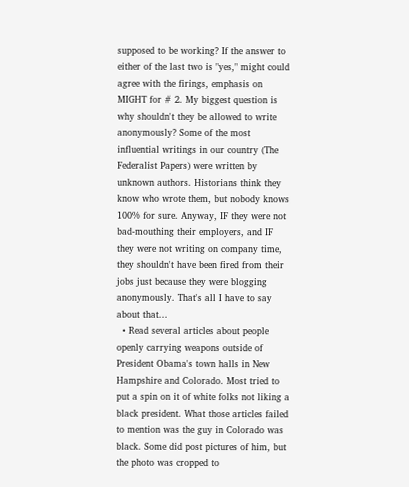supposed to be working? If the answer to either of the last two is "yes," might could agree with the firings, emphasis on MIGHT for # 2. My biggest question is why shouldn't they be allowed to write anonymously? Some of the most influential writings in our country (The Federalist Papers) were written by unknown authors. Historians think they know who wrote them, but nobody knows 100% for sure. Anyway, IF they were not bad-mouthing their employers, and IF they were not writing on company time, they shouldn't have been fired from their jobs just because they were blogging anonymously. That's all I have to say about that...
  • Read several articles about people openly carrying weapons outside of President Obama's town halls in New Hampshire and Colorado. Most tried to put a spin on it of white folks not liking a black president. What those articles failed to mention was the guy in Colorado was black. Some did post pictures of him, but the photo was cropped to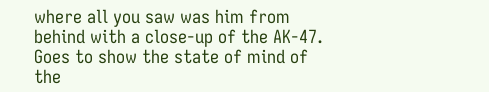where all you saw was him from behind with a close-up of the AK-47. Goes to show the state of mind of the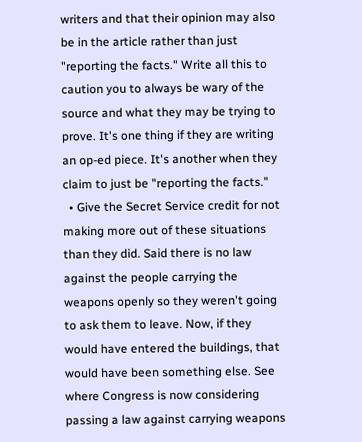writers and that their opinion may also be in the article rather than just "reporting the facts." Write all this to caution you to always be wary of the source and what they may be trying to prove. It's one thing if they are writing an op-ed piece. It's another when they claim to just be "reporting the facts."
  • Give the Secret Service credit for not making more out of these situations than they did. Said there is no law against the people carrying the weapons openly so they weren't going to ask them to leave. Now, if they would have entered the buildings, that would have been something else. See where Congress is now considering passing a law against carrying weapons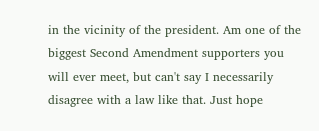in the vicinity of the president. Am one of the biggest Second Amendment supporters you will ever meet, but can't say I necessarily disagree with a law like that. Just hope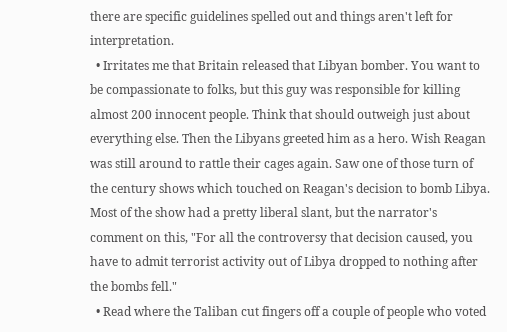there are specific guidelines spelled out and things aren't left for interpretation.
  • Irritates me that Britain released that Libyan bomber. You want to be compassionate to folks, but this guy was responsible for killing almost 200 innocent people. Think that should outweigh just about everything else. Then the Libyans greeted him as a hero. Wish Reagan was still around to rattle their cages again. Saw one of those turn of the century shows which touched on Reagan's decision to bomb Libya. Most of the show had a pretty liberal slant, but the narrator's comment on this, "For all the controversy that decision caused, you have to admit terrorist activity out of Libya dropped to nothing after the bombs fell."
  • Read where the Taliban cut fingers off a couple of people who voted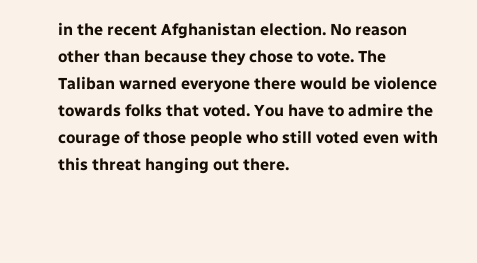in the recent Afghanistan election. No reason other than because they chose to vote. The Taliban warned everyone there would be violence towards folks that voted. You have to admire the courage of those people who still voted even with this threat hanging out there.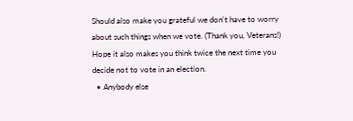Should also make you grateful we don't have to worry about such things when we vote. (Thank you, Veterans!) Hope it also makes you think twice the next time you decide not to vote in an election.
  • Anybody else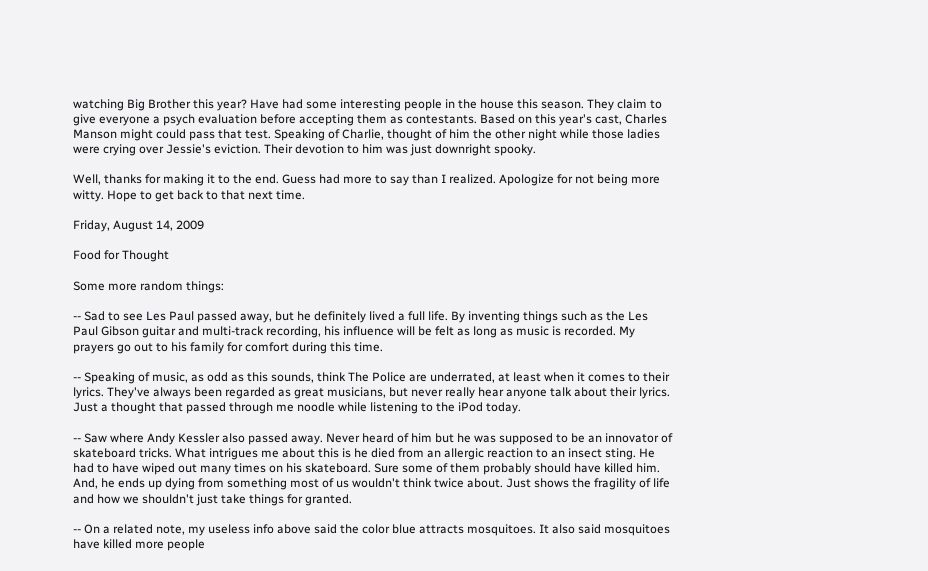watching Big Brother this year? Have had some interesting people in the house this season. They claim to give everyone a psych evaluation before accepting them as contestants. Based on this year's cast, Charles Manson might could pass that test. Speaking of Charlie, thought of him the other night while those ladies were crying over Jessie's eviction. Their devotion to him was just downright spooky.

Well, thanks for making it to the end. Guess had more to say than I realized. Apologize for not being more witty. Hope to get back to that next time.

Friday, August 14, 2009

Food for Thought

Some more random things:

-- Sad to see Les Paul passed away, but he definitely lived a full life. By inventing things such as the Les Paul Gibson guitar and multi-track recording, his influence will be felt as long as music is recorded. My prayers go out to his family for comfort during this time.

-- Speaking of music, as odd as this sounds, think The Police are underrated, at least when it comes to their lyrics. They've always been regarded as great musicians, but never really hear anyone talk about their lyrics. Just a thought that passed through me noodle while listening to the iPod today.

-- Saw where Andy Kessler also passed away. Never heard of him but he was supposed to be an innovator of skateboard tricks. What intrigues me about this is he died from an allergic reaction to an insect sting. He had to have wiped out many times on his skateboard. Sure some of them probably should have killed him. And, he ends up dying from something most of us wouldn't think twice about. Just shows the fragility of life and how we shouldn't just take things for granted.

-- On a related note, my useless info above said the color blue attracts mosquitoes. It also said mosquitoes have killed more people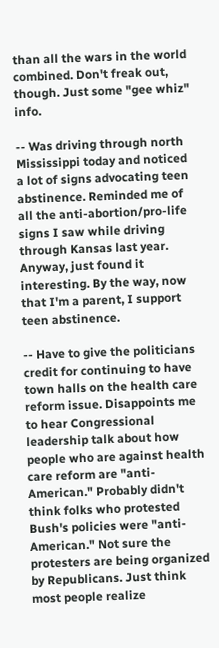than all the wars in the world combined. Don't freak out, though. Just some "gee whiz" info.

-- Was driving through north Mississippi today and noticed a lot of signs advocating teen abstinence. Reminded me of all the anti-abortion/pro-life signs I saw while driving through Kansas last year. Anyway, just found it interesting. By the way, now that I'm a parent, I support teen abstinence.

-- Have to give the politicians credit for continuing to have town halls on the health care reform issue. Disappoints me to hear Congressional leadership talk about how people who are against health care reform are "anti-American." Probably didn't think folks who protested Bush's policies were "anti-American." Not sure the protesters are being organized by Republicans. Just think most people realize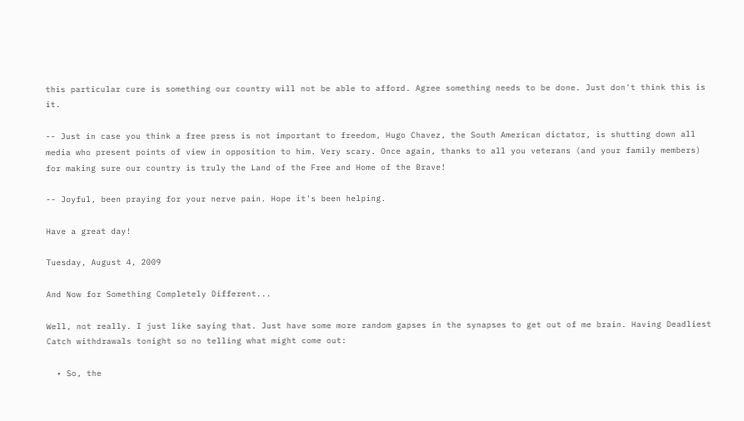this particular cure is something our country will not be able to afford. Agree something needs to be done. Just don't think this is it.

-- Just in case you think a free press is not important to freedom, Hugo Chavez, the South American dictator, is shutting down all media who present points of view in opposition to him. Very scary. Once again, thanks to all you veterans (and your family members) for making sure our country is truly the Land of the Free and Home of the Brave!

-- Joyful, been praying for your nerve pain. Hope it's been helping.

Have a great day!

Tuesday, August 4, 2009

And Now for Something Completely Different...

Well, not really. I just like saying that. Just have some more random gapses in the synapses to get out of me brain. Having Deadliest Catch withdrawals tonight so no telling what might come out:

  • So, the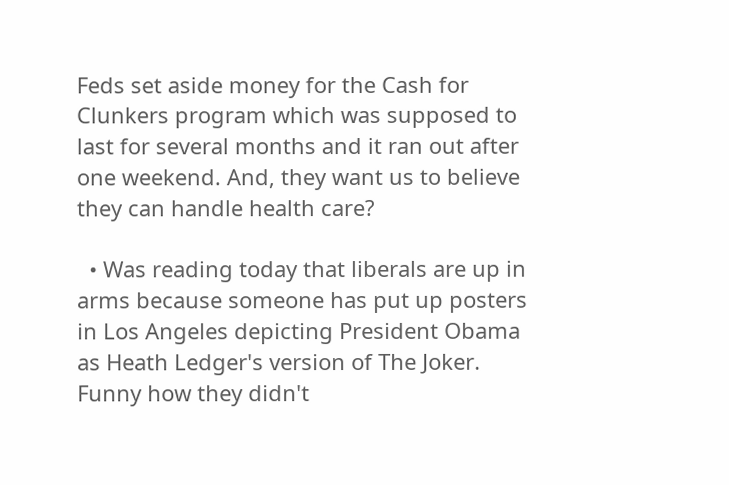Feds set aside money for the Cash for Clunkers program which was supposed to last for several months and it ran out after one weekend. And, they want us to believe they can handle health care?

  • Was reading today that liberals are up in arms because someone has put up posters in Los Angeles depicting President Obama as Heath Ledger's version of The Joker. Funny how they didn't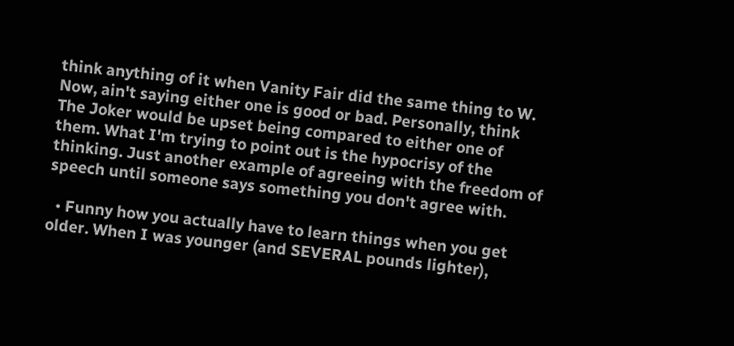think anything of it when Vanity Fair did the same thing to W. Now, ain't saying either one is good or bad. Personally, think The Joker would be upset being compared to either one of them. What I'm trying to point out is the hypocrisy of the thinking. Just another example of agreeing with the freedom of speech until someone says something you don't agree with.

  • Funny how you actually have to learn things when you get older. When I was younger (and SEVERAL pounds lighter),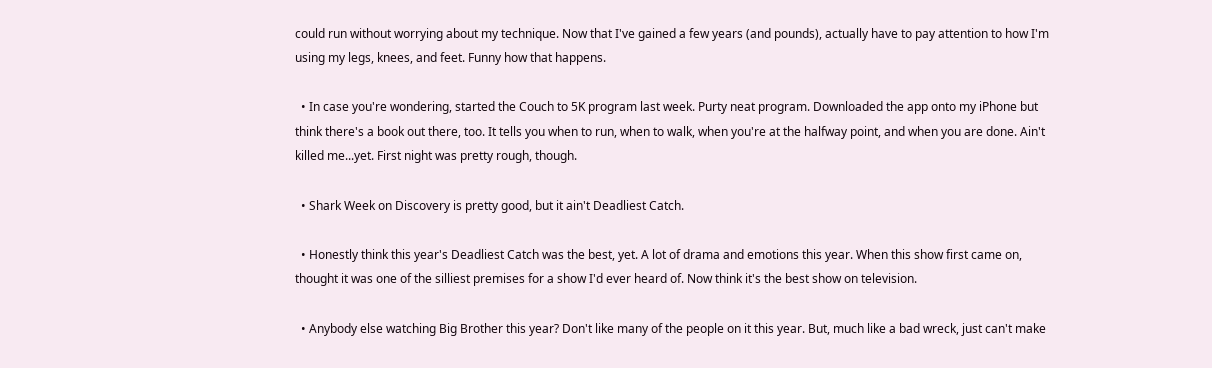could run without worrying about my technique. Now that I've gained a few years (and pounds), actually have to pay attention to how I'm using my legs, knees, and feet. Funny how that happens.

  • In case you're wondering, started the Couch to 5K program last week. Purty neat program. Downloaded the app onto my iPhone but think there's a book out there, too. It tells you when to run, when to walk, when you're at the halfway point, and when you are done. Ain't killed me...yet. First night was pretty rough, though.

  • Shark Week on Discovery is pretty good, but it ain't Deadliest Catch.

  • Honestly think this year's Deadliest Catch was the best, yet. A lot of drama and emotions this year. When this show first came on, thought it was one of the silliest premises for a show I'd ever heard of. Now think it's the best show on television.

  • Anybody else watching Big Brother this year? Don't like many of the people on it this year. But, much like a bad wreck, just can't make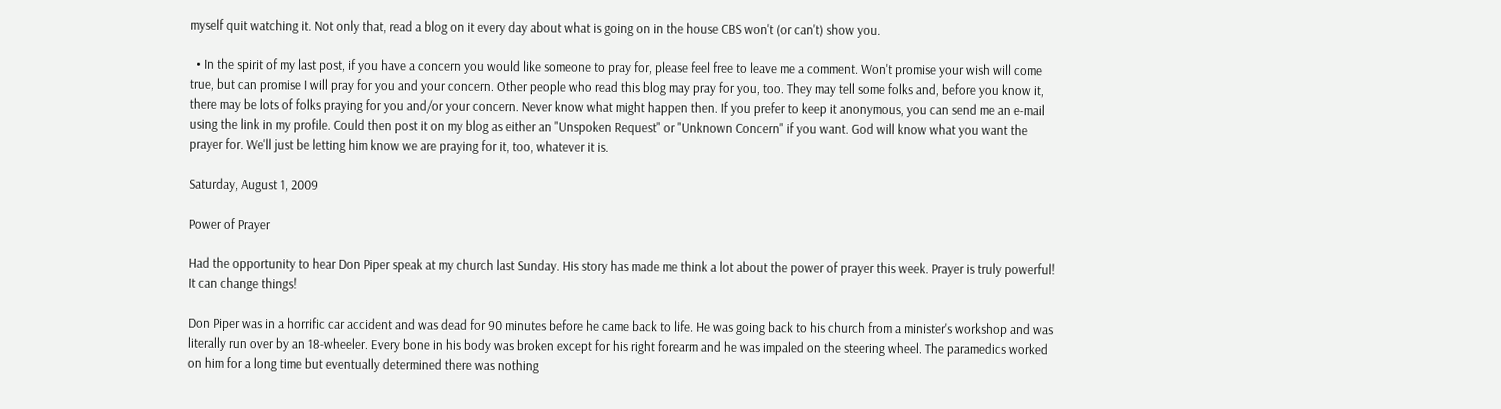myself quit watching it. Not only that, read a blog on it every day about what is going on in the house CBS won't (or can't) show you.

  • In the spirit of my last post, if you have a concern you would like someone to pray for, please feel free to leave me a comment. Won't promise your wish will come true, but can promise I will pray for you and your concern. Other people who read this blog may pray for you, too. They may tell some folks and, before you know it, there may be lots of folks praying for you and/or your concern. Never know what might happen then. If you prefer to keep it anonymous, you can send me an e-mail using the link in my profile. Could then post it on my blog as either an "Unspoken Request" or "Unknown Concern" if you want. God will know what you want the prayer for. We'll just be letting him know we are praying for it, too, whatever it is.

Saturday, August 1, 2009

Power of Prayer

Had the opportunity to hear Don Piper speak at my church last Sunday. His story has made me think a lot about the power of prayer this week. Prayer is truly powerful! It can change things!

Don Piper was in a horrific car accident and was dead for 90 minutes before he came back to life. He was going back to his church from a minister's workshop and was literally run over by an 18-wheeler. Every bone in his body was broken except for his right forearm and he was impaled on the steering wheel. The paramedics worked on him for a long time but eventually determined there was nothing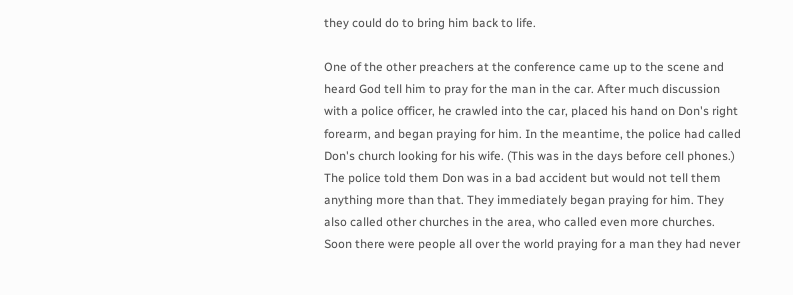they could do to bring him back to life.

One of the other preachers at the conference came up to the scene and heard God tell him to pray for the man in the car. After much discussion with a police officer, he crawled into the car, placed his hand on Don's right forearm, and began praying for him. In the meantime, the police had called Don's church looking for his wife. (This was in the days before cell phones.) The police told them Don was in a bad accident but would not tell them anything more than that. They immediately began praying for him. They also called other churches in the area, who called even more churches. Soon there were people all over the world praying for a man they had never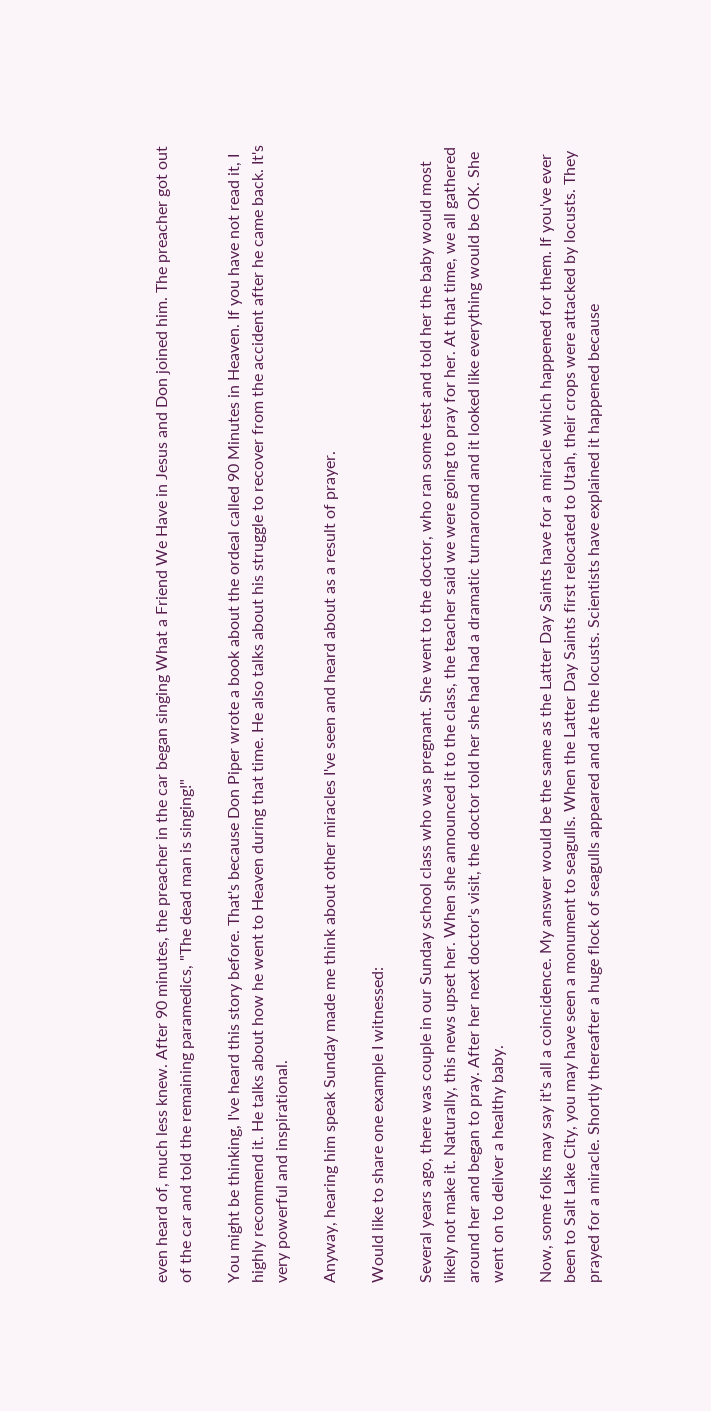even heard of, much less knew. After 90 minutes, the preacher in the car began singing What a Friend We Have in Jesus and Don joined him. The preacher got out of the car and told the remaining paramedics, "The dead man is singing!"

You might be thinking, I've heard this story before. That's because Don Piper wrote a book about the ordeal called 90 Minutes in Heaven. If you have not read it, I highly recommend it. He talks about how he went to Heaven during that time. He also talks about his struggle to recover from the accident after he came back. It's very powerful and inspirational.

Anyway, hearing him speak Sunday made me think about other miracles I've seen and heard about as a result of prayer.

Would like to share one example I witnessed:

Several years ago, there was couple in our Sunday school class who was pregnant. She went to the doctor, who ran some test and told her the baby would most likely not make it. Naturally, this news upset her. When she announced it to the class, the teacher said we were going to pray for her. At that time, we all gathered around her and began to pray. After her next doctor's visit, the doctor told her she had had a dramatic turnaround and it looked like everything would be OK. She went on to deliver a healthy baby.

Now, some folks may say it's all a coincidence. My answer would be the same as the Latter Day Saints have for a miracle which happened for them. If you've ever been to Salt Lake City, you may have seen a monument to seagulls. When the Latter Day Saints first relocated to Utah, their crops were attacked by locusts. They prayed for a miracle. Shortly thereafter a huge flock of seagulls appeared and ate the locusts. Scientists have explained it happened because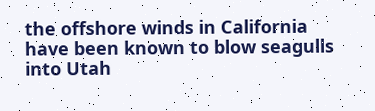the offshore winds in California have been known to blow seagulls into Utah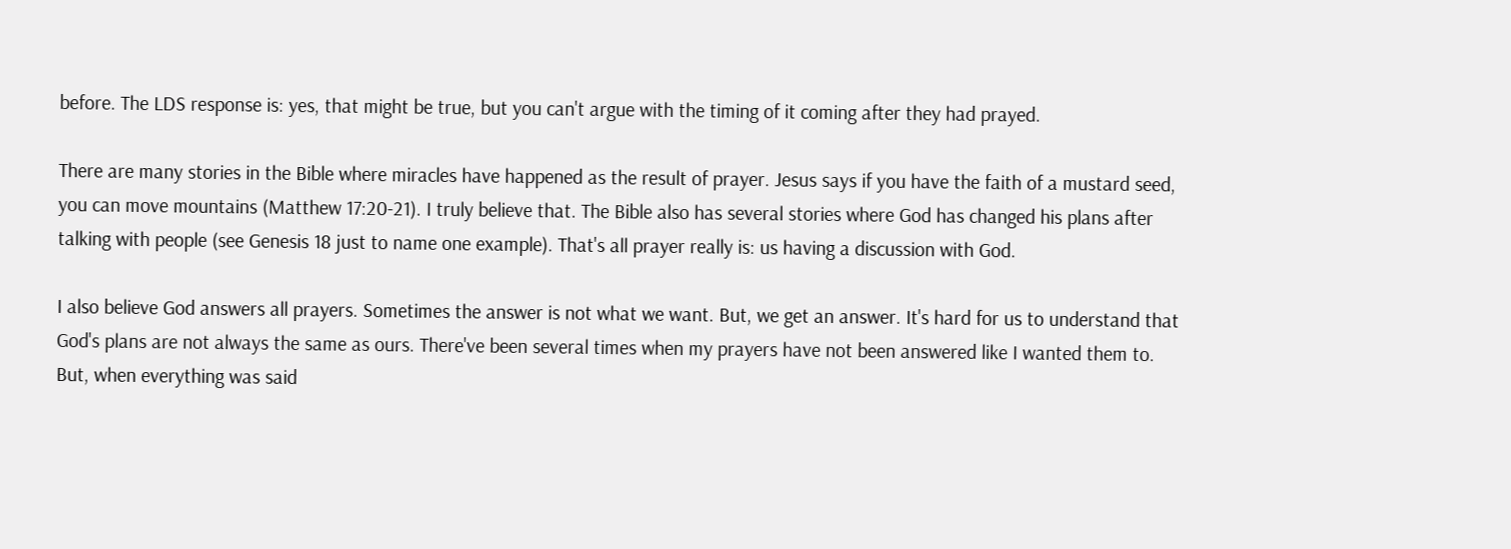before. The LDS response is: yes, that might be true, but you can't argue with the timing of it coming after they had prayed.

There are many stories in the Bible where miracles have happened as the result of prayer. Jesus says if you have the faith of a mustard seed, you can move mountains (Matthew 17:20-21). I truly believe that. The Bible also has several stories where God has changed his plans after talking with people (see Genesis 18 just to name one example). That's all prayer really is: us having a discussion with God.

I also believe God answers all prayers. Sometimes the answer is not what we want. But, we get an answer. It's hard for us to understand that God's plans are not always the same as ours. There've been several times when my prayers have not been answered like I wanted them to. But, when everything was said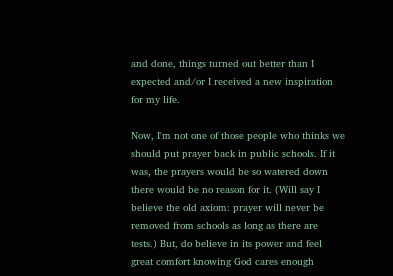and done, things turned out better than I expected and/or I received a new inspiration for my life.

Now, I'm not one of those people who thinks we should put prayer back in public schools. If it was, the prayers would be so watered down there would be no reason for it. (Will say I believe the old axiom: prayer will never be removed from schools as long as there are tests.) But, do believe in its power and feel great comfort knowing God cares enough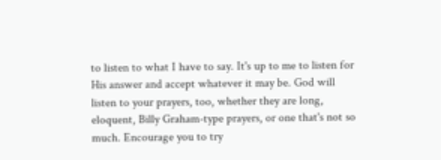to listen to what I have to say. It's up to me to listen for His answer and accept whatever it may be. God will listen to your prayers, too, whether they are long, eloquent, Billy Graham-type prayers, or one that's not so much. Encourage you to try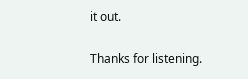it out.

Thanks for listening.